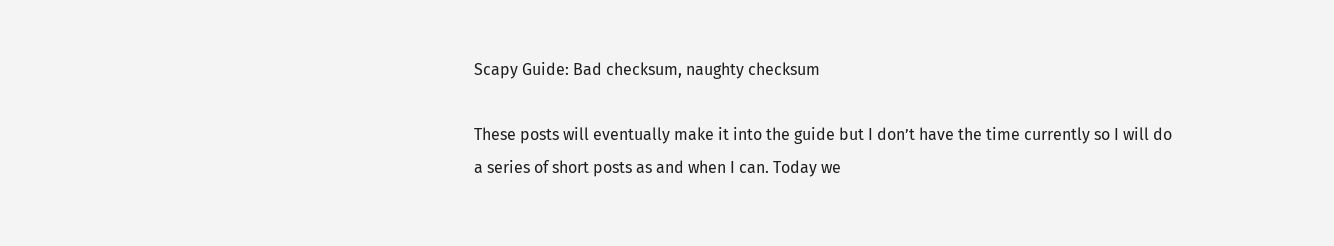Scapy Guide: Bad checksum, naughty checksum

These posts will eventually make it into the guide but I don’t have the time currently so I will do a series of short posts as and when I can. Today we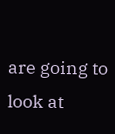are going to look at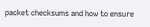packet checksums and how to ensure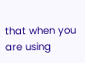that when you are using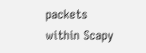packets within Scapy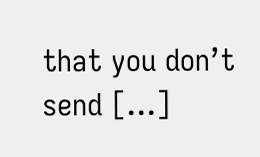that you don’t send […]